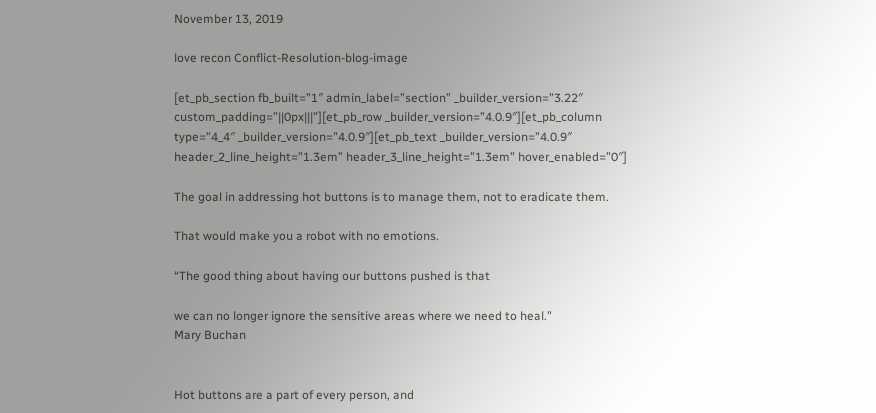November 13, 2019

love recon Conflict-Resolution-blog-image

[et_pb_section fb_built=”1″ admin_label=”section” _builder_version=”3.22″ custom_padding=”||0px|||”][et_pb_row _builder_version=”4.0.9″][et_pb_column type=”4_4″ _builder_version=”4.0.9″][et_pb_text _builder_version=”4.0.9″ header_2_line_height=”1.3em” header_3_line_height=”1.3em” hover_enabled=”0″]

The goal in addressing hot buttons is to manage them, not to eradicate them.

That would make you a robot with no emotions.

“The good thing about having our buttons pushed is that

we can no longer ignore the sensitive areas where we need to heal.”
Mary Buchan


Hot buttons are a part of every person, and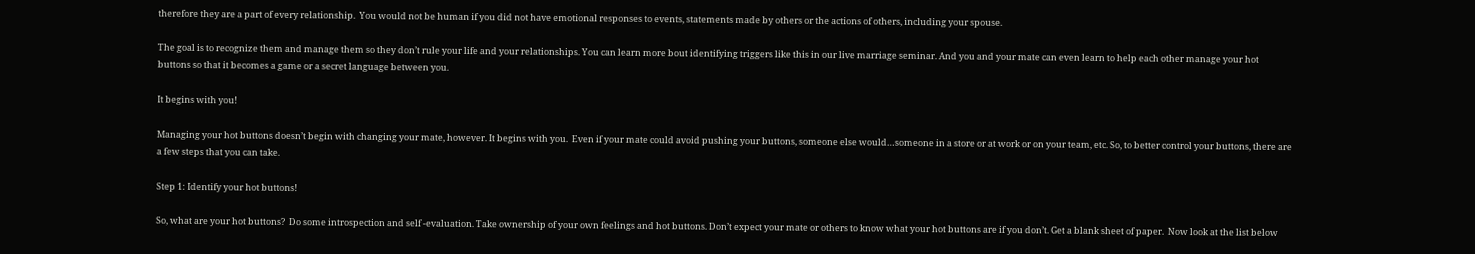therefore they are a part of every relationship.  You would not be human if you did not have emotional responses to events, statements made by others or the actions of others, including your spouse.

The goal is to recognize them and manage them so they don’t rule your life and your relationships. You can learn more bout identifying triggers like this in our live marriage seminar. And you and your mate can even learn to help each other manage your hot buttons so that it becomes a game or a secret language between you.

It begins with you!

Managing your hot buttons doesn’t begin with changing your mate, however. It begins with you.  Even if your mate could avoid pushing your buttons, someone else would…someone in a store or at work or on your team, etc. So, to better control your buttons, there are a few steps that you can take.

Step 1: Identify your hot buttons!

So, what are your hot buttons?  Do some introspection and self -evaluation. Take ownership of your own feelings and hot buttons. Don’t expect your mate or others to know what your hot buttons are if you don’t. Get a blank sheet of paper.  Now look at the list below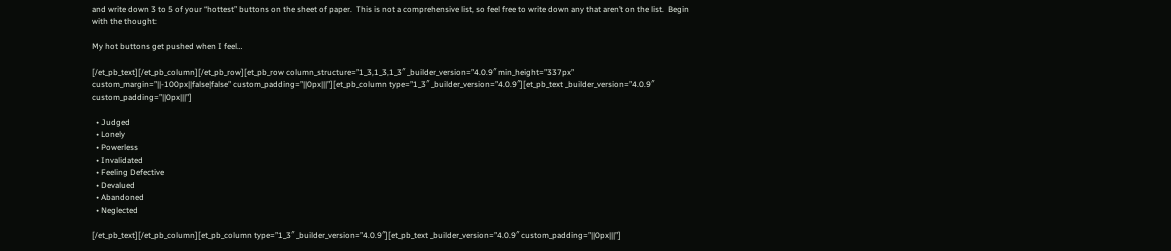and write down 3 to 5 of your “hottest” buttons on the sheet of paper.  This is not a comprehensive list, so feel free to write down any that aren’t on the list.  Begin with the thought:

My hot buttons get pushed when I feel…

[/et_pb_text][/et_pb_column][/et_pb_row][et_pb_row column_structure=”1_3,1_3,1_3″ _builder_version=”4.0.9″ min_height=”337px” custom_margin=”||-100px||false|false” custom_padding=”||0px|||”][et_pb_column type=”1_3″ _builder_version=”4.0.9″][et_pb_text _builder_version=”4.0.9″ custom_padding=”||0px|||”]

  • Judged
  • Lonely
  • Powerless
  • Invalidated
  • Feeling Defective
  • Devalued
  • Abandoned
  • Neglected

[/et_pb_text][/et_pb_column][et_pb_column type=”1_3″ _builder_version=”4.0.9″][et_pb_text _builder_version=”4.0.9″ custom_padding=”||0px|||”]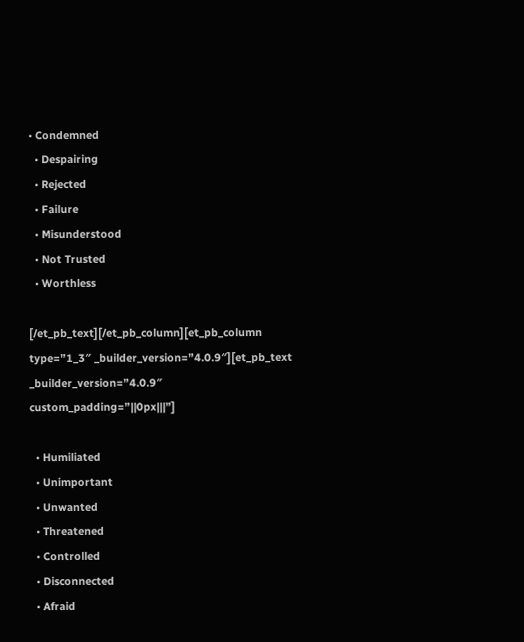• Condemned
  • Despairing
  • Rejected
  • Failure
  • Misunderstood
  • Not Trusted
  • Worthless

[/et_pb_text][/et_pb_column][et_pb_column type=”1_3″ _builder_version=”4.0.9″][et_pb_text _builder_version=”4.0.9″ custom_padding=”||0px|||”]

  • Humiliated
  • Unimportant
  • Unwanted
  • Threatened
  • Controlled
  • Disconnected
  • Afraid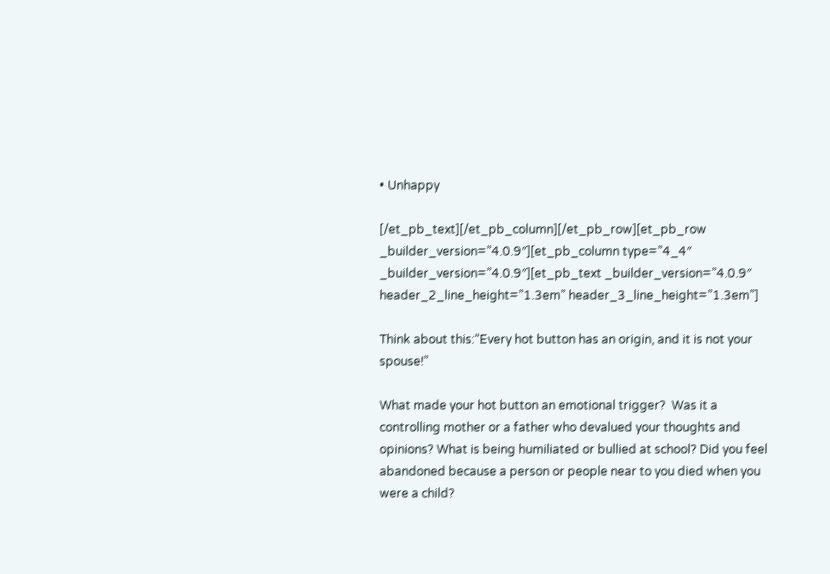• Unhappy

[/et_pb_text][/et_pb_column][/et_pb_row][et_pb_row _builder_version=”4.0.9″][et_pb_column type=”4_4″ _builder_version=”4.0.9″][et_pb_text _builder_version=”4.0.9″ header_2_line_height=”1.3em” header_3_line_height=”1.3em”]

Think about this:“Every hot button has an origin, and it is not your spouse!”

What made your hot button an emotional trigger?  Was it a controlling mother or a father who devalued your thoughts and opinions? What is being humiliated or bullied at school? Did you feel abandoned because a person or people near to you died when you were a child?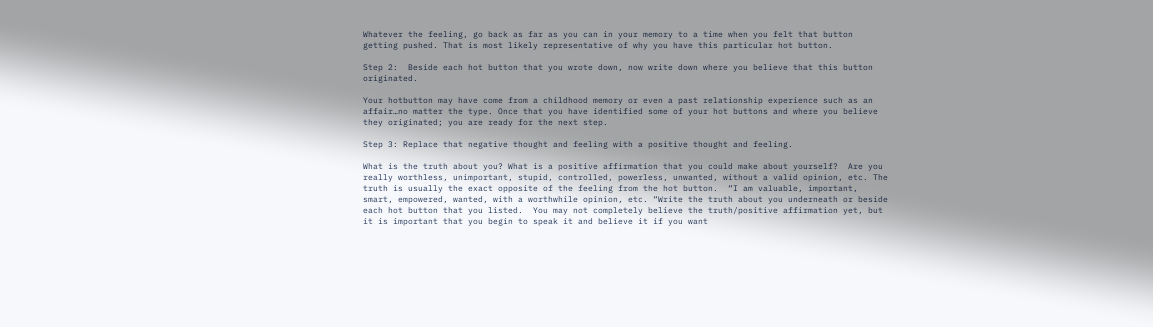Whatever the feeling, go back as far as you can in your memory to a time when you felt that button getting pushed. That is most likely representative of why you have this particular hot button.

Step 2:  Beside each hot button that you wrote down, now write down where you believe that this button originated.

Your hotbutton may have come from a childhood memory or even a past relationship experience such as an affair…no matter the type. Once that you have identified some of your hot buttons and where you believe they originated; you are ready for the next step.

Step 3: Replace that negative thought and feeling with a positive thought and feeling.

What is the truth about you? What is a positive affirmation that you could make about yourself?  Are you really worthless, unimportant, stupid, controlled, powerless, unwanted, without a valid opinion, etc. The truth is usually the exact opposite of the feeling from the hot button.  “I am valuable, important, smart, empowered, wanted, with a worthwhile opinion, etc. “Write the truth about you underneath or beside each hot button that you listed.  You may not completely believe the truth/positive affirmation yet, but it is important that you begin to speak it and believe it if you want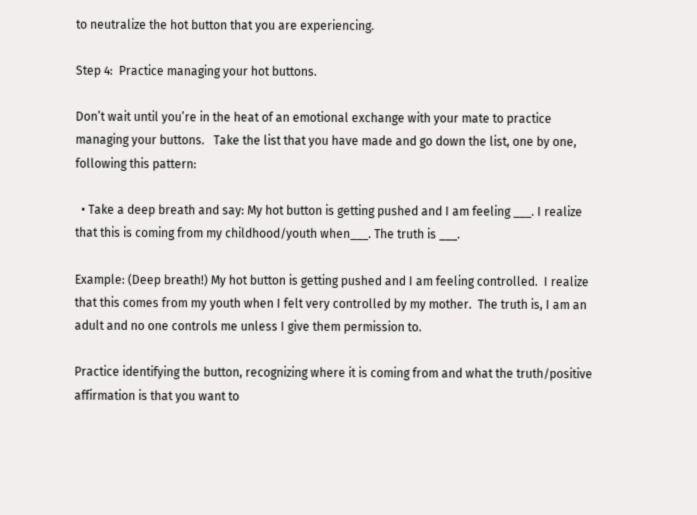to neutralize the hot button that you are experiencing.

Step 4:  Practice managing your hot buttons.

Don’t wait until you’re in the heat of an emotional exchange with your mate to practice managing your buttons.   Take the list that you have made and go down the list, one by one, following this pattern:

  • Take a deep breath and say: My hot button is getting pushed and I am feeling ___. I realize that this is coming from my childhood/youth when___. The truth is ___.

Example: (Deep breath!) My hot button is getting pushed and I am feeling controlled.  I realize that this comes from my youth when I felt very controlled by my mother.  The truth is, I am an adult and no one controls me unless I give them permission to.

Practice identifying the button, recognizing where it is coming from and what the truth/positive affirmation is that you want to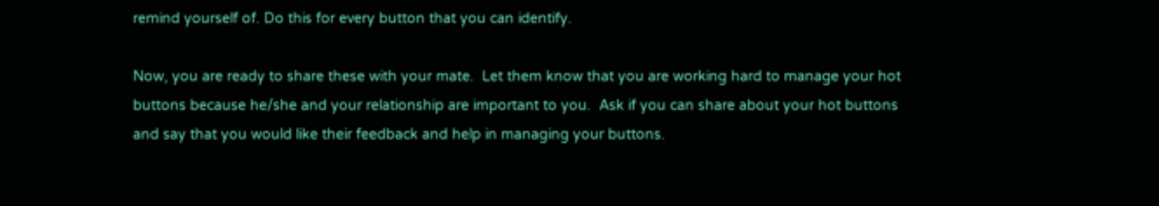remind yourself of. Do this for every button that you can identify.

Now, you are ready to share these with your mate.  Let them know that you are working hard to manage your hot buttons because he/she and your relationship are important to you.  Ask if you can share about your hot buttons and say that you would like their feedback and help in managing your buttons.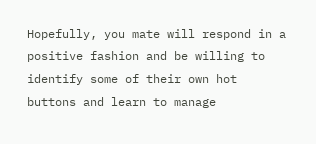Hopefully, you mate will respond in a positive fashion and be willing to identify some of their own hot buttons and learn to manage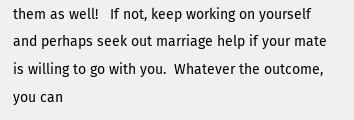them as well!   If not, keep working on yourself and perhaps seek out marriage help if your mate is willing to go with you.  Whatever the outcome, you can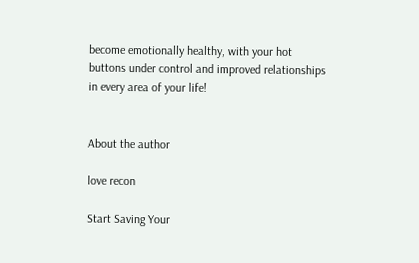become emotionally healthy, with your hot buttons under control and improved relationships in every area of your life!


About the author

love recon

Start Saving Your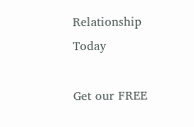Relationship Today

Get our FREE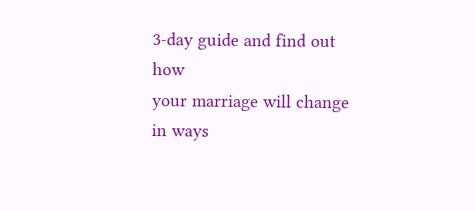3-day guide and find out how
your marriage will change
in ways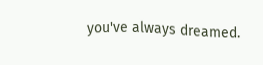you've always dreamed.